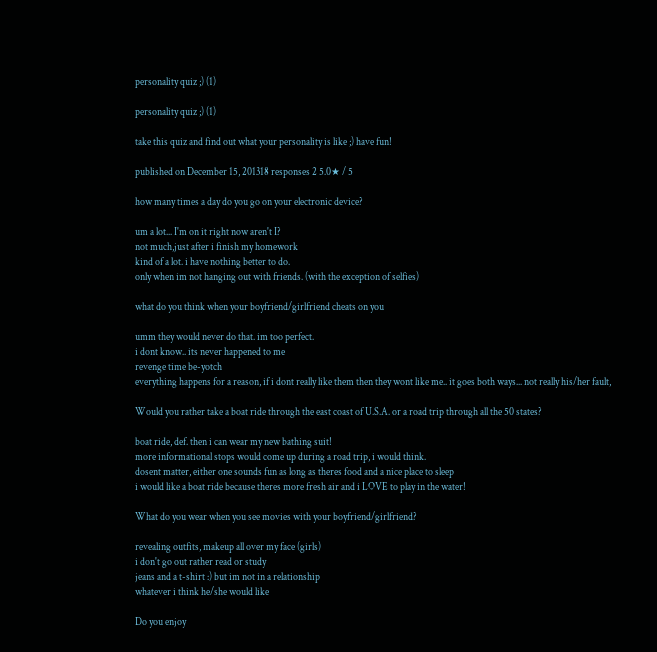personality quiz ;) (1)

personality quiz ;) (1)

take this quiz and find out what your personality is like ;) have fun!

published on December 15, 201318 responses 2 5.0★ / 5

how many times a day do you go on your electronic device?

um a lot... I'm on it right now aren't I?
not much,just after i finish my homework
kind of a lot. i have nothing better to do.
only when im not hanging out with friends. (with the exception of selfies)

what do you think when your boyfriend/girlfriend cheats on you

umm they would never do that. im too perfect.
i dont know.. its never happened to me
revenge time be-yotch
everything happens for a reason, if i dont really like them then they wont like me.. it goes both ways... not really his/her fault,

Would you rather take a boat ride through the east coast of U.S.A. or a road trip through all the 50 states?

boat ride, def. then i can wear my new bathing suit!
more informational stops would come up during a road trip, i would think.
dosent matter, either one sounds fun as long as theres food and a nice place to sleep
i would like a boat ride because theres more fresh air and i LOVE to play in the water!

What do you wear when you see movies with your boyfriend/girlfriend?

revealing outfits, makeup all over my face (girls)
i don't go out rather read or study
jeans and a t-shirt :) but im not in a relationship
whatever i think he/she would like

Do you enjoy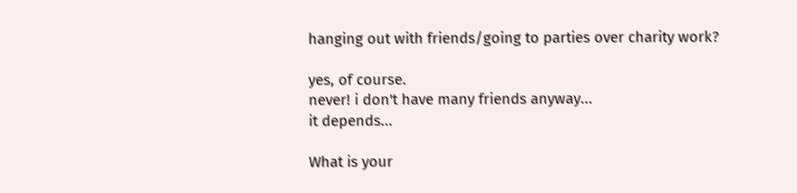hanging out with friends/going to parties over charity work?

yes, of course.
never! i don't have many friends anyway...
it depends...

What is your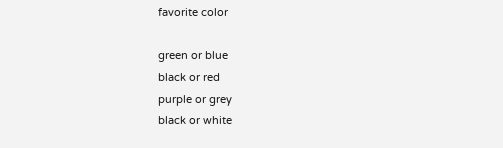favorite color

green or blue
black or red
purple or grey
black or white